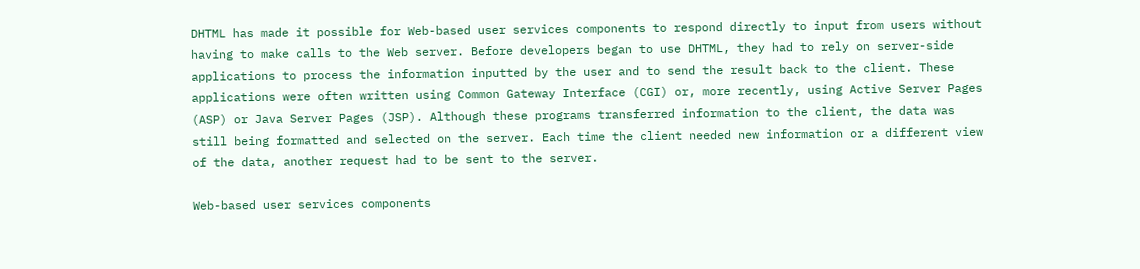DHTML has made it possible for Web-based user services components to respond directly to input from users without having to make calls to the Web server. Before developers began to use DHTML, they had to rely on server-side applications to process the information inputted by the user and to send the result back to the client. These applications were often written using Common Gateway Interface (CGI) or, more recently, using Active Server Pages (ASP) or Java Server Pages (JSP). Although these programs transferred information to the client, the data was still being formatted and selected on the server. Each time the client needed new information or a different view of the data, another request had to be sent to the server.

Web-based user services components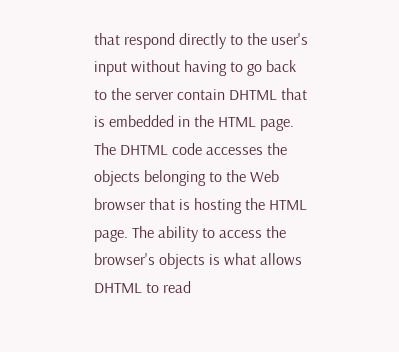that respond directly to the user's input without having to go back to the server contain DHTML that is embedded in the HTML page. The DHTML code accesses the objects belonging to the Web browser that is hosting the HTML page. The ability to access the browser's objects is what allows DHTML to read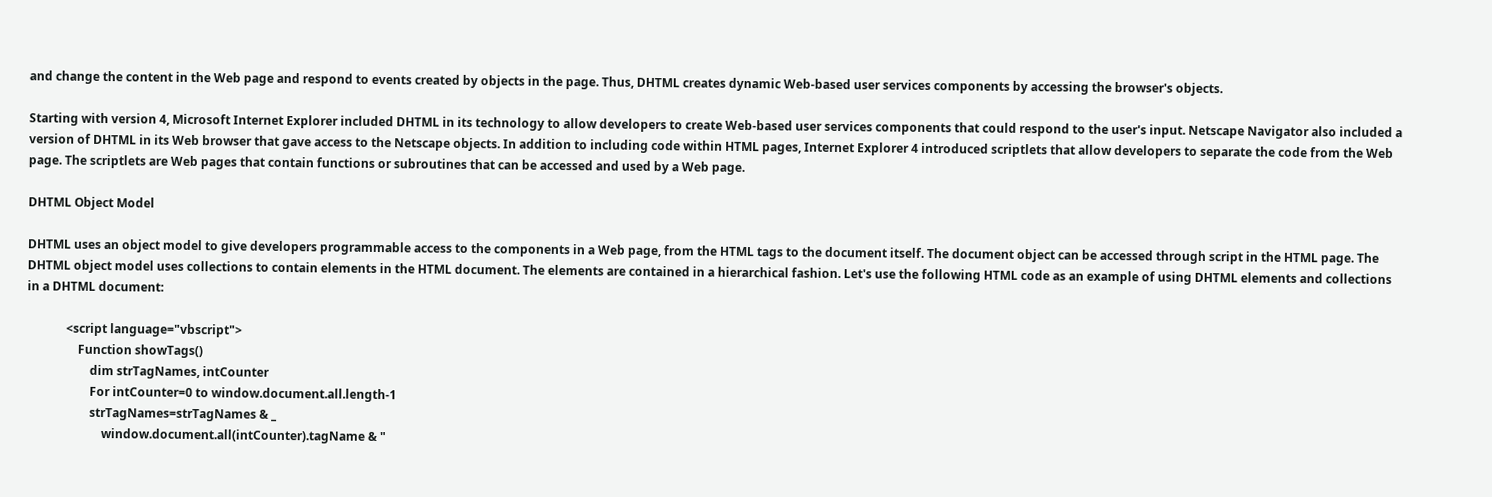and change the content in the Web page and respond to events created by objects in the page. Thus, DHTML creates dynamic Web-based user services components by accessing the browser's objects.

Starting with version 4, Microsoft Internet Explorer included DHTML in its technology to allow developers to create Web-based user services components that could respond to the user's input. Netscape Navigator also included a version of DHTML in its Web browser that gave access to the Netscape objects. In addition to including code within HTML pages, Internet Explorer 4 introduced scriptlets that allow developers to separate the code from the Web page. The scriptlets are Web pages that contain functions or subroutines that can be accessed and used by a Web page.

DHTML Object Model

DHTML uses an object model to give developers programmable access to the components in a Web page, from the HTML tags to the document itself. The document object can be accessed through script in the HTML page. The DHTML object model uses collections to contain elements in the HTML document. The elements are contained in a hierarchical fashion. Let's use the following HTML code as an example of using DHTML elements and collections in a DHTML document:

             <script language="vbscript">
                 Function showTags()
                     dim strTagNames, intCounter
                     For intCounter=0 to window.document.all.length-1
                     strTagNames=strTagNames & _
                         window.document.all(intCounter).tagName & "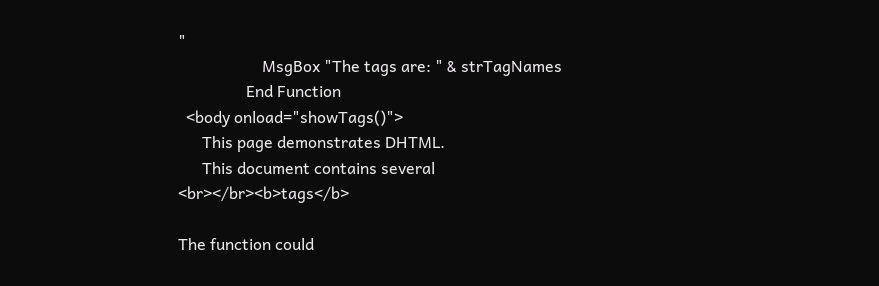"
                     MsgBox "The tags are: " & strTagNames
                 End Function
  <body onload="showTags()">
      This page demonstrates DHTML.
      This document contains several <br></br><b>tags</b>

The function could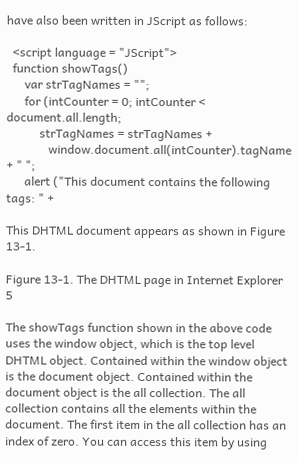have also been written in JScript as follows:

  <script language = "JScript">
  function showTags()
      var strTagNames = "";
      for (intCounter = 0; intCounter < document.all.length;
           strTagNames = strTagNames +
              window.document.all(intCounter).tagName + " ";
      alert ("This document contains the following tags: " +

This DHTML document appears as shown in Figure 13-1.

Figure 13-1. The DHTML page in Internet Explorer 5

The showTags function shown in the above code uses the window object, which is the top level DHTML object. Contained within the window object is the document object. Contained within the document object is the all collection. The all collection contains all the elements within the document. The first item in the all collection has an index of zero. You can access this item by using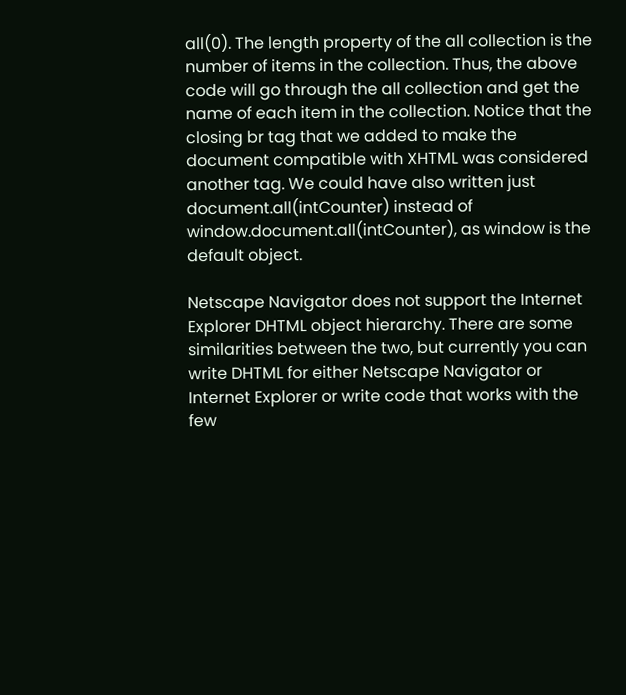all(0). The length property of the all collection is the number of items in the collection. Thus, the above code will go through the all collection and get the name of each item in the collection. Notice that the closing br tag that we added to make the document compatible with XHTML was considered another tag. We could have also written just document.all(intCounter) instead of window.document.all(intCounter), as window is the default object.

Netscape Navigator does not support the Internet Explorer DHTML object hierarchy. There are some similarities between the two, but currently you can write DHTML for either Netscape Navigator or Internet Explorer or write code that works with the few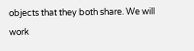objects that they both share. We will work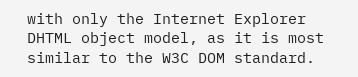with only the Internet Explorer DHTML object model, as it is most similar to the W3C DOM standard.